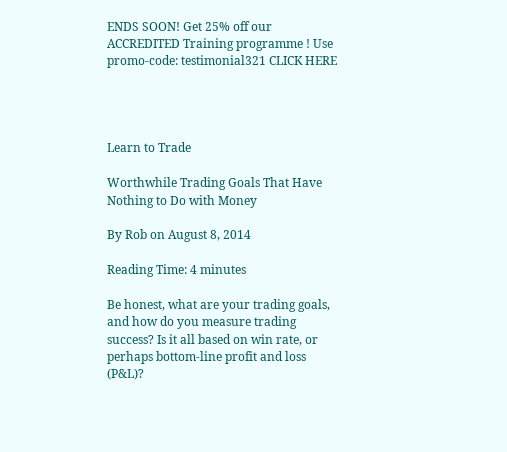ENDS SOON! Get 25% off our ACCREDITED Training programme ! Use promo-code: testimonial321 CLICK HERE




Learn to Trade

Worthwhile Trading Goals That Have Nothing to Do with Money

By Rob on August 8, 2014

Reading Time: 4 minutes

Be honest, what are your trading goals, and how do you measure trading success? Is it all based on win rate, or perhaps bottom-line profit and loss (P&L)?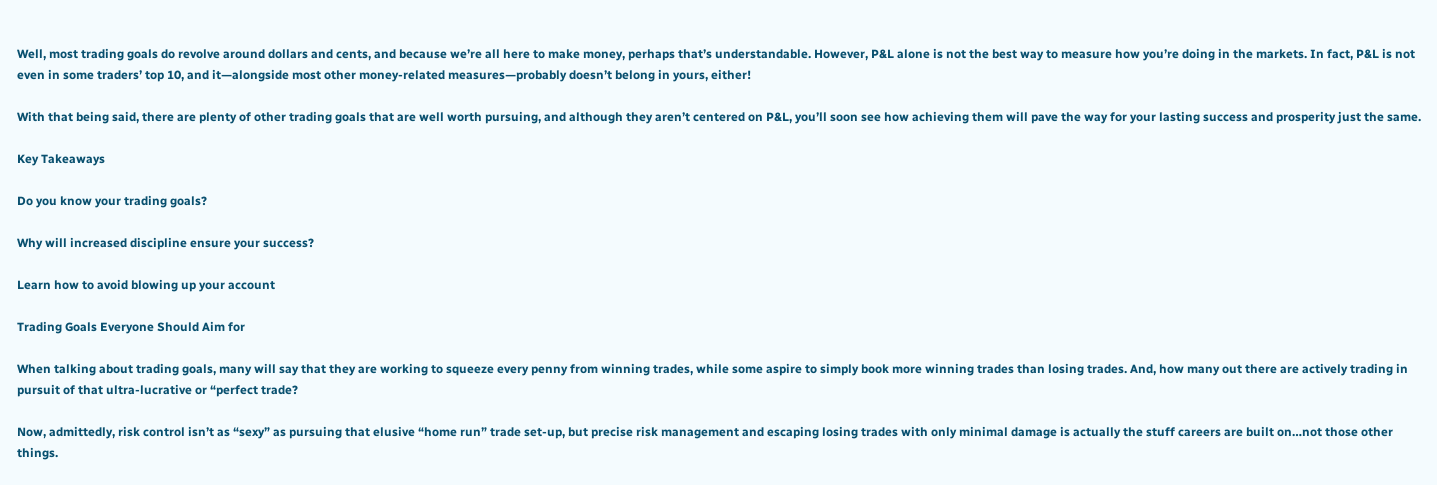Well, most trading goals do revolve around dollars and cents, and because we’re all here to make money, perhaps that’s understandable. However, P&L alone is not the best way to measure how you’re doing in the markets. In fact, P&L is not even in some traders’ top 10, and it—alongside most other money-related measures—probably doesn’t belong in yours, either!

With that being said, there are plenty of other trading goals that are well worth pursuing, and although they aren’t centered on P&L, you’ll soon see how achieving them will pave the way for your lasting success and prosperity just the same.

Key Takeaways

Do you know your trading goals?

Why will increased discipline ensure your success?

Learn how to avoid blowing up your account

Trading Goals Everyone Should Aim for

When talking about trading goals, many will say that they are working to squeeze every penny from winning trades, while some aspire to simply book more winning trades than losing trades. And, how many out there are actively trading in pursuit of that ultra-lucrative or “perfect trade?

Now, admittedly, risk control isn’t as “sexy” as pursuing that elusive “home run” trade set-up, but precise risk management and escaping losing trades with only minimal damage is actually the stuff careers are built on…not those other things.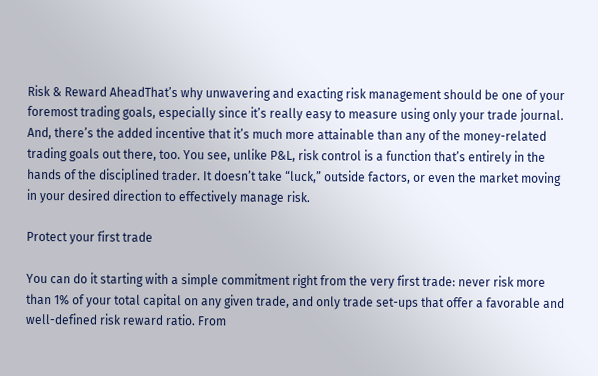Risk & Reward AheadThat’s why unwavering and exacting risk management should be one of your foremost trading goals, especially since it’s really easy to measure using only your trade journal. And, there’s the added incentive that it’s much more attainable than any of the money-related trading goals out there, too. You see, unlike P&L, risk control is a function that’s entirely in the hands of the disciplined trader. It doesn’t take “luck,” outside factors, or even the market moving in your desired direction to effectively manage risk.

Protect your first trade

You can do it starting with a simple commitment right from the very first trade: never risk more than 1% of your total capital on any given trade, and only trade set-ups that offer a favorable and well-defined risk reward ratio. From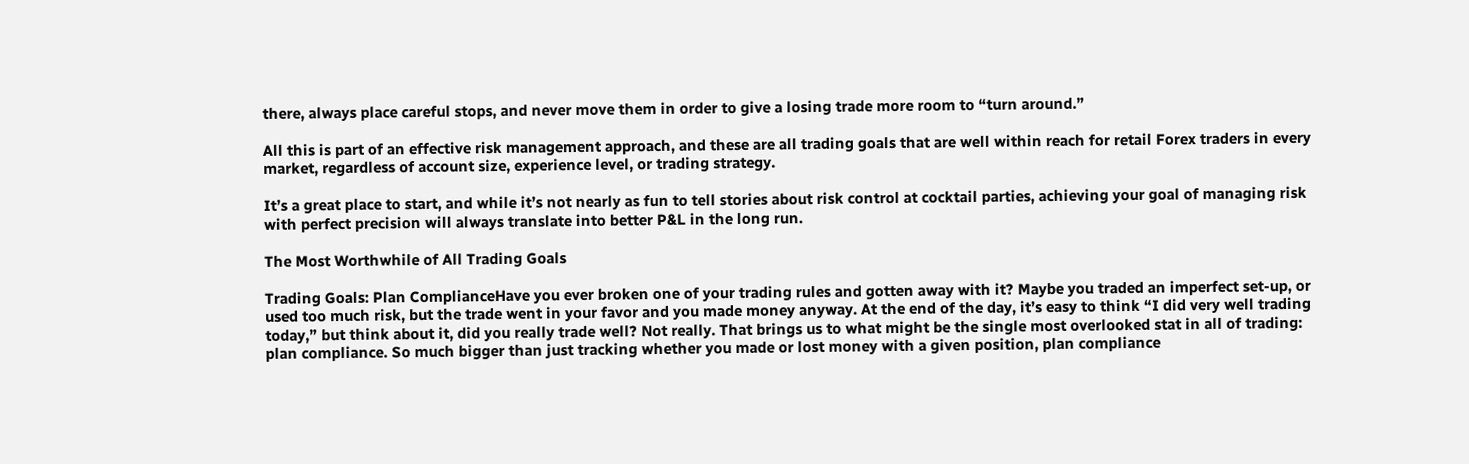there, always place careful stops, and never move them in order to give a losing trade more room to “turn around.”

All this is part of an effective risk management approach, and these are all trading goals that are well within reach for retail Forex traders in every market, regardless of account size, experience level, or trading strategy.

It’s a great place to start, and while it’s not nearly as fun to tell stories about risk control at cocktail parties, achieving your goal of managing risk with perfect precision will always translate into better P&L in the long run.

The Most Worthwhile of All Trading Goals

Trading Goals: Plan ComplianceHave you ever broken one of your trading rules and gotten away with it? Maybe you traded an imperfect set-up, or used too much risk, but the trade went in your favor and you made money anyway. At the end of the day, it’s easy to think “I did very well trading today,” but think about it, did you really trade well? Not really. That brings us to what might be the single most overlooked stat in all of trading: plan compliance. So much bigger than just tracking whether you made or lost money with a given position, plan compliance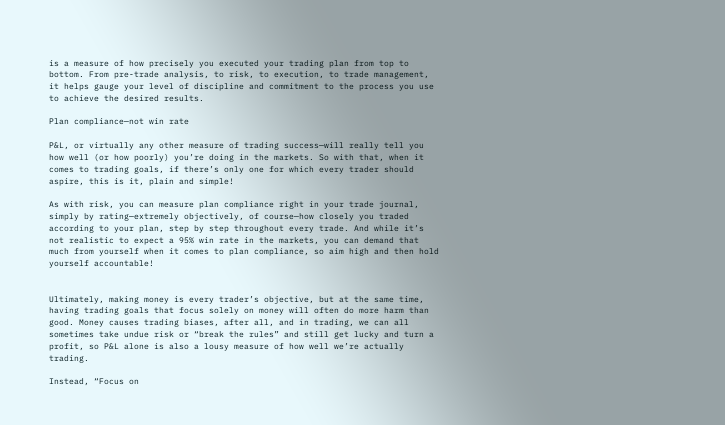is a measure of how precisely you executed your trading plan from top to bottom. From pre-trade analysis, to risk, to execution, to trade management, it helps gauge your level of discipline and commitment to the process you use to achieve the desired results.

Plan compliance—not win rate

P&L, or virtually any other measure of trading success—will really tell you how well (or how poorly) you’re doing in the markets. So with that, when it comes to trading goals, if there’s only one for which every trader should aspire, this is it, plain and simple!

As with risk, you can measure plan compliance right in your trade journal, simply by rating—extremely objectively, of course—how closely you traded according to your plan, step by step throughout every trade. And while it’s not realistic to expect a 95% win rate in the markets, you can demand that much from yourself when it comes to plan compliance, so aim high and then hold yourself accountable!


Ultimately, making money is every trader’s objective, but at the same time, having trading goals that focus solely on money will often do more harm than good. Money causes trading biases, after all, and in trading, we can all sometimes take undue risk or “break the rules” and still get lucky and turn a profit, so P&L alone is also a lousy measure of how well we’re actually trading.

Instead, “Focus on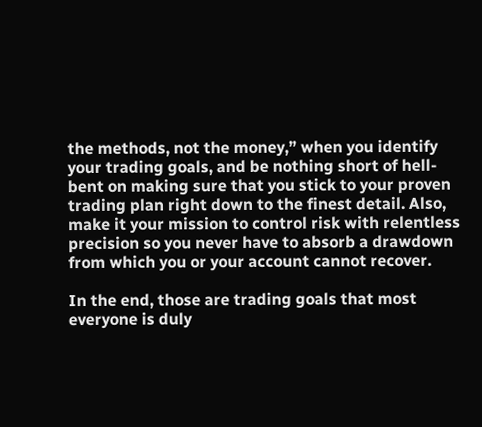the methods, not the money,” when you identify your trading goals, and be nothing short of hell-bent on making sure that you stick to your proven trading plan right down to the finest detail. Also, make it your mission to control risk with relentless precision so you never have to absorb a drawdown from which you or your account cannot recover.

In the end, those are trading goals that most everyone is duly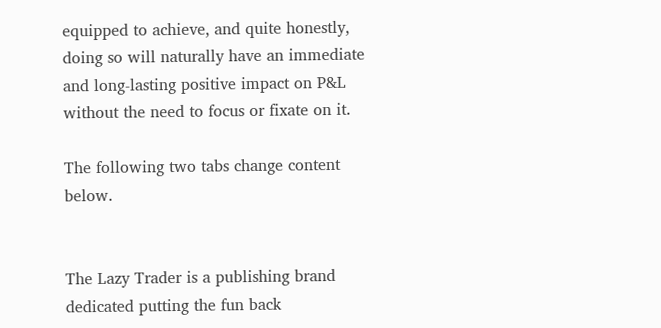equipped to achieve, and quite honestly, doing so will naturally have an immediate and long-lasting positive impact on P&L without the need to focus or fixate on it.

The following two tabs change content below.


The Lazy Trader is a publishing brand dedicated putting the fun back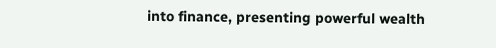into finance, presenting powerful wealth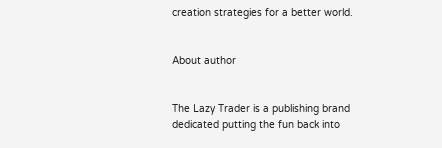creation strategies for a better world.


About author


The Lazy Trader is a publishing brand dedicated putting the fun back into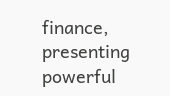finance, presenting powerful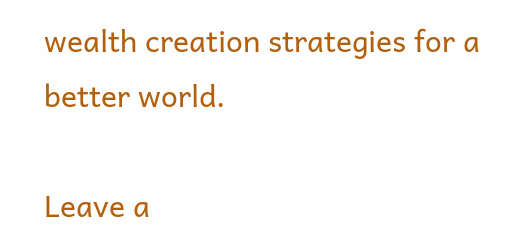wealth creation strategies for a better world.

Leave a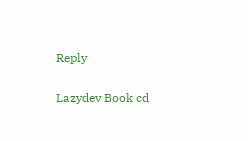Reply

Lazydev Book cd